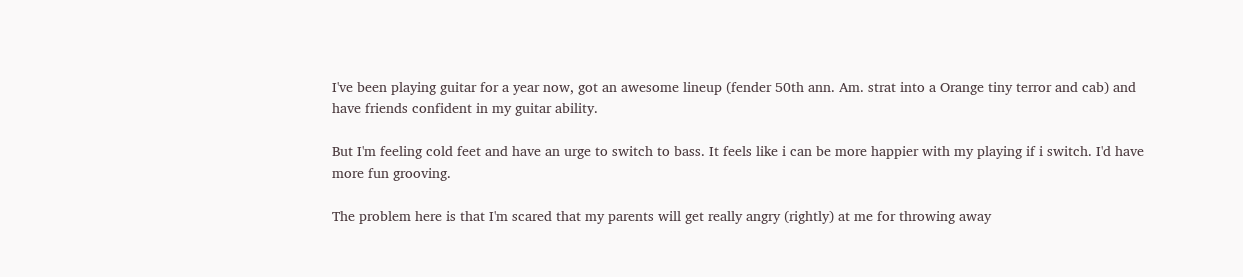I've been playing guitar for a year now, got an awesome lineup (fender 50th ann. Am. strat into a Orange tiny terror and cab) and have friends confident in my guitar ability.

But I'm feeling cold feet and have an urge to switch to bass. It feels like i can be more happier with my playing if i switch. I'd have more fun grooving.

The problem here is that I'm scared that my parents will get really angry (rightly) at me for throwing away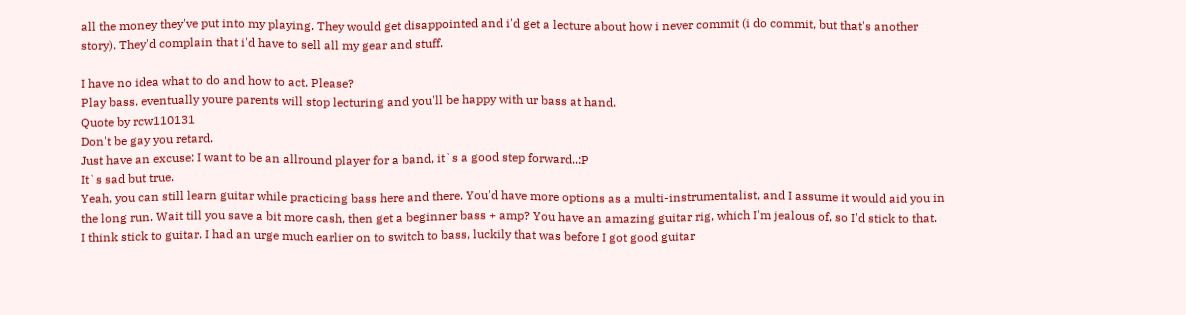all the money they've put into my playing. They would get disappointed and i'd get a lecture about how i never commit (i do commit, but that's another story). They'd complain that i'd have to sell all my gear and stuff.

I have no idea what to do and how to act. Please?
Play bass. eventually youre parents will stop lecturing and you'll be happy with ur bass at hand.
Quote by rcw110131
Don't be gay you retard.
Just have an excuse: I want to be an allround player for a band, it`s a good step forward..:P
It`s sad but true.
Yeah, you can still learn guitar while practicing bass here and there. You'd have more options as a multi-instrumentalist, and I assume it would aid you in the long run. Wait till you save a bit more cash, then get a beginner bass + amp? You have an amazing guitar rig, which I'm jealous of, so I'd stick to that.
I think stick to guitar. I had an urge much earlier on to switch to bass, luckily that was before I got good guitar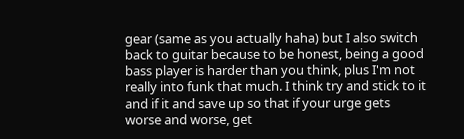gear (same as you actually haha) but I also switch back to guitar because to be honest, being a good bass player is harder than you think, plus I'm not really into funk that much. I think try and stick to it and if it and save up so that if your urge gets worse and worse, get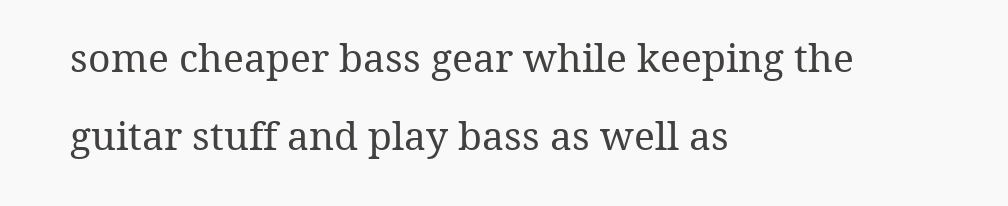some cheaper bass gear while keeping the guitar stuff and play bass as well as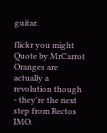guitar.

flickr you might
Quote by MrCarrot
Oranges are actually a revolution though - they're the next step from Rectos IMO.